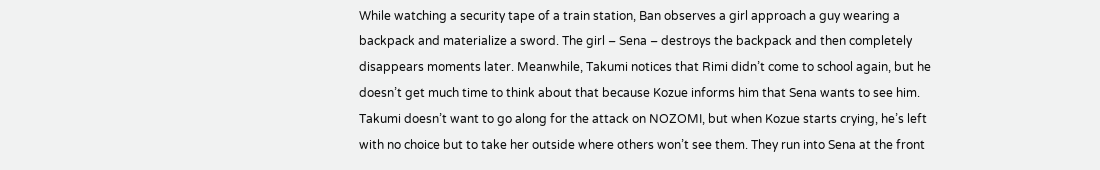While watching a security tape of a train station, Ban observes a girl approach a guy wearing a backpack and materialize a sword. The girl – Sena – destroys the backpack and then completely disappears moments later. Meanwhile, Takumi notices that Rimi didn’t come to school again, but he doesn’t get much time to think about that because Kozue informs him that Sena wants to see him. Takumi doesn’t want to go along for the attack on NOZOMI, but when Kozue starts crying, he’s left with no choice but to take her outside where others won’t see them. They run into Sena at the front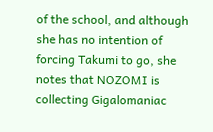of the school, and although she has no intention of forcing Takumi to go, she notes that NOZOMI is collecting Gigalomaniac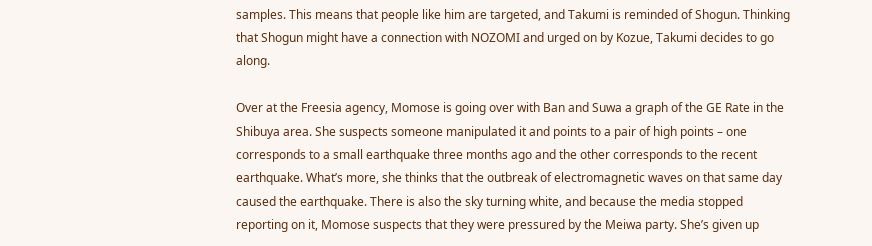samples. This means that people like him are targeted, and Takumi is reminded of Shogun. Thinking that Shogun might have a connection with NOZOMI and urged on by Kozue, Takumi decides to go along.

Over at the Freesia agency, Momose is going over with Ban and Suwa a graph of the GE Rate in the Shibuya area. She suspects someone manipulated it and points to a pair of high points – one corresponds to a small earthquake three months ago and the other corresponds to the recent earthquake. What’s more, she thinks that the outbreak of electromagnetic waves on that same day caused the earthquake. There is also the sky turning white, and because the media stopped reporting on it, Momose suspects that they were pressured by the Meiwa party. She’s given up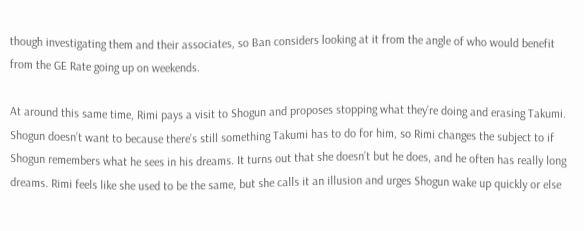though investigating them and their associates, so Ban considers looking at it from the angle of who would benefit from the GE Rate going up on weekends.

At around this same time, Rimi pays a visit to Shogun and proposes stopping what they’re doing and erasing Takumi. Shogun doesn’t want to because there’s still something Takumi has to do for him, so Rimi changes the subject to if Shogun remembers what he sees in his dreams. It turns out that she doesn’t but he does, and he often has really long dreams. Rimi feels like she used to be the same, but she calls it an illusion and urges Shogun wake up quickly or else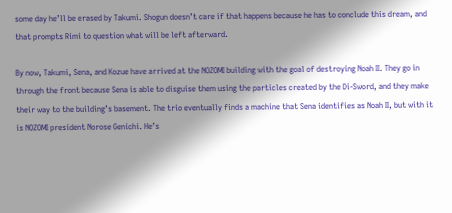some day he’ll be erased by Takumi. Shogun doesn’t care if that happens because he has to conclude this dream, and that prompts Rimi to question what will be left afterward.

By now, Takumi, Sena, and Kozue have arrived at the NOZOMI building with the goal of destroying Noah II. They go in through the front because Sena is able to disguise them using the particles created by the Di-Sword, and they make their way to the building’s basement. The trio eventually finds a machine that Sena identifies as Noah II, but with it is NOZOMI president Norose Genichi. He’s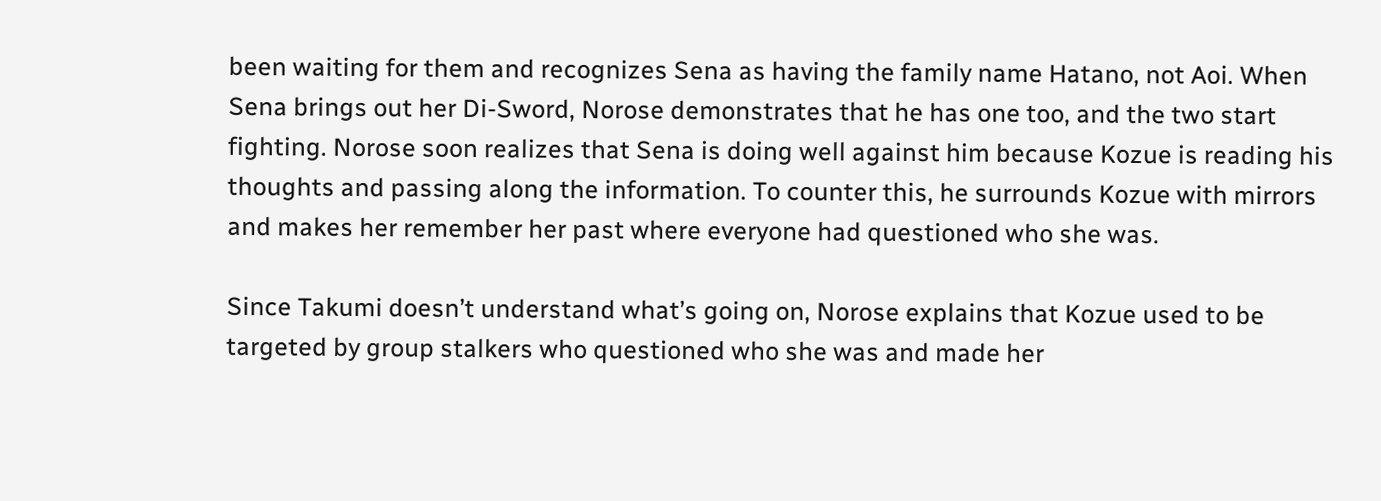been waiting for them and recognizes Sena as having the family name Hatano, not Aoi. When Sena brings out her Di-Sword, Norose demonstrates that he has one too, and the two start fighting. Norose soon realizes that Sena is doing well against him because Kozue is reading his thoughts and passing along the information. To counter this, he surrounds Kozue with mirrors and makes her remember her past where everyone had questioned who she was.

Since Takumi doesn’t understand what’s going on, Norose explains that Kozue used to be targeted by group stalkers who questioned who she was and made her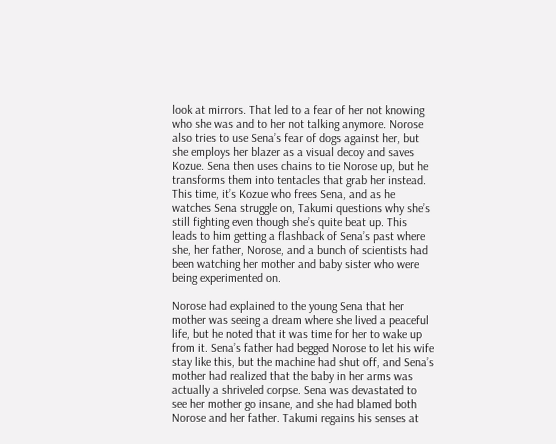look at mirrors. That led to a fear of her not knowing who she was and to her not talking anymore. Norose also tries to use Sena’s fear of dogs against her, but she employs her blazer as a visual decoy and saves Kozue. Sena then uses chains to tie Norose up, but he transforms them into tentacles that grab her instead. This time, it’s Kozue who frees Sena, and as he watches Sena struggle on, Takumi questions why she’s still fighting even though she’s quite beat up. This leads to him getting a flashback of Sena’s past where she, her father, Norose, and a bunch of scientists had been watching her mother and baby sister who were being experimented on.

Norose had explained to the young Sena that her mother was seeing a dream where she lived a peaceful life, but he noted that it was time for her to wake up from it. Sena’s father had begged Norose to let his wife stay like this, but the machine had shut off, and Sena’s mother had realized that the baby in her arms was actually a shriveled corpse. Sena was devastated to see her mother go insane, and she had blamed both Norose and her father. Takumi regains his senses at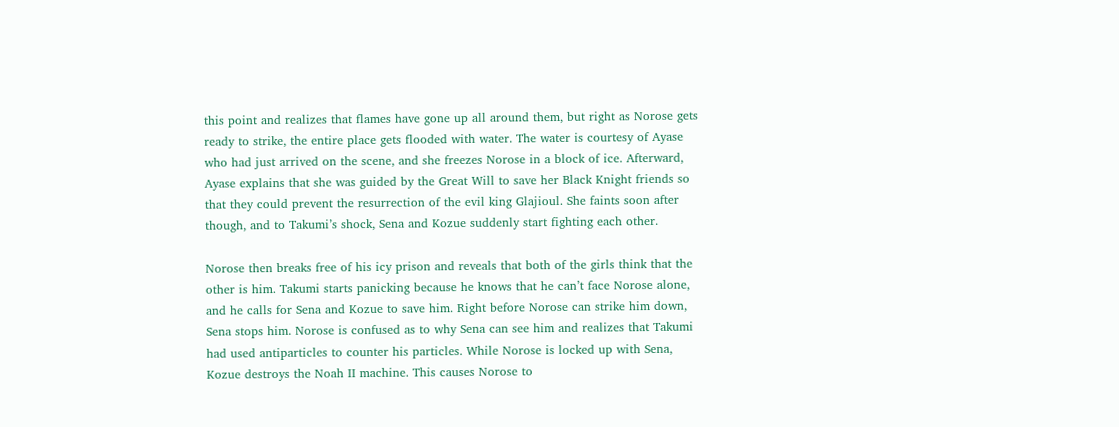this point and realizes that flames have gone up all around them, but right as Norose gets ready to strike, the entire place gets flooded with water. The water is courtesy of Ayase who had just arrived on the scene, and she freezes Norose in a block of ice. Afterward, Ayase explains that she was guided by the Great Will to save her Black Knight friends so that they could prevent the resurrection of the evil king Glajioul. She faints soon after though, and to Takumi’s shock, Sena and Kozue suddenly start fighting each other.

Norose then breaks free of his icy prison and reveals that both of the girls think that the other is him. Takumi starts panicking because he knows that he can’t face Norose alone, and he calls for Sena and Kozue to save him. Right before Norose can strike him down, Sena stops him. Norose is confused as to why Sena can see him and realizes that Takumi had used antiparticles to counter his particles. While Norose is locked up with Sena, Kozue destroys the Noah II machine. This causes Norose to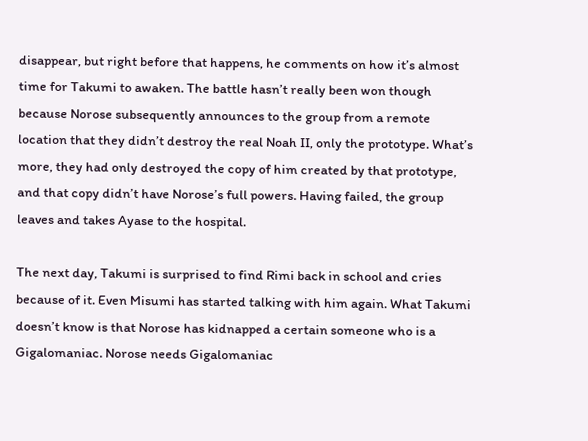disappear, but right before that happens, he comments on how it’s almost time for Takumi to awaken. The battle hasn’t really been won though because Norose subsequently announces to the group from a remote location that they didn’t destroy the real Noah II, only the prototype. What’s more, they had only destroyed the copy of him created by that prototype, and that copy didn’t have Norose’s full powers. Having failed, the group leaves and takes Ayase to the hospital.

The next day, Takumi is surprised to find Rimi back in school and cries because of it. Even Misumi has started talking with him again. What Takumi doesn’t know is that Norose has kidnapped a certain someone who is a Gigalomaniac. Norose needs Gigalomaniac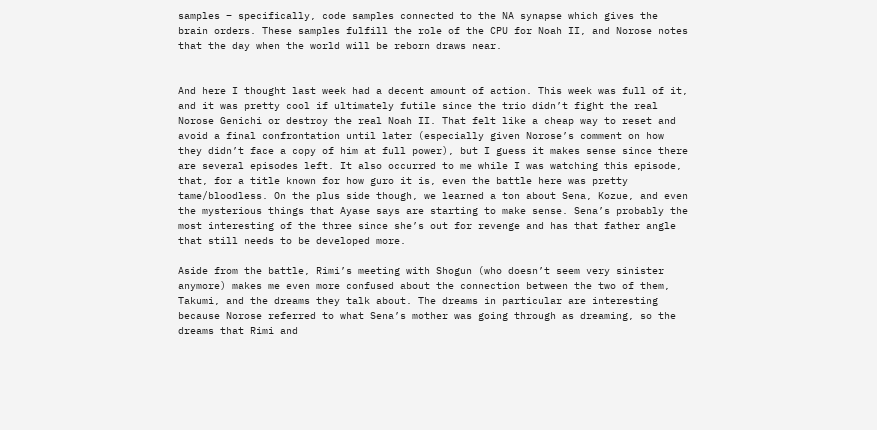samples – specifically, code samples connected to the NA synapse which gives the brain orders. These samples fulfill the role of the CPU for Noah II, and Norose notes that the day when the world will be reborn draws near.


And here I thought last week had a decent amount of action. This week was full of it, and it was pretty cool if ultimately futile since the trio didn’t fight the real Norose Genichi or destroy the real Noah II. That felt like a cheap way to reset and avoid a final confrontation until later (especially given Norose’s comment on how they didn’t face a copy of him at full power), but I guess it makes sense since there are several episodes left. It also occurred to me while I was watching this episode, that, for a title known for how guro it is, even the battle here was pretty tame/bloodless. On the plus side though, we learned a ton about Sena, Kozue, and even the mysterious things that Ayase says are starting to make sense. Sena’s probably the most interesting of the three since she’s out for revenge and has that father angle that still needs to be developed more.

Aside from the battle, Rimi’s meeting with Shogun (who doesn’t seem very sinister anymore) makes me even more confused about the connection between the two of them, Takumi, and the dreams they talk about. The dreams in particular are interesting because Norose referred to what Sena’s mother was going through as dreaming, so the dreams that Rimi and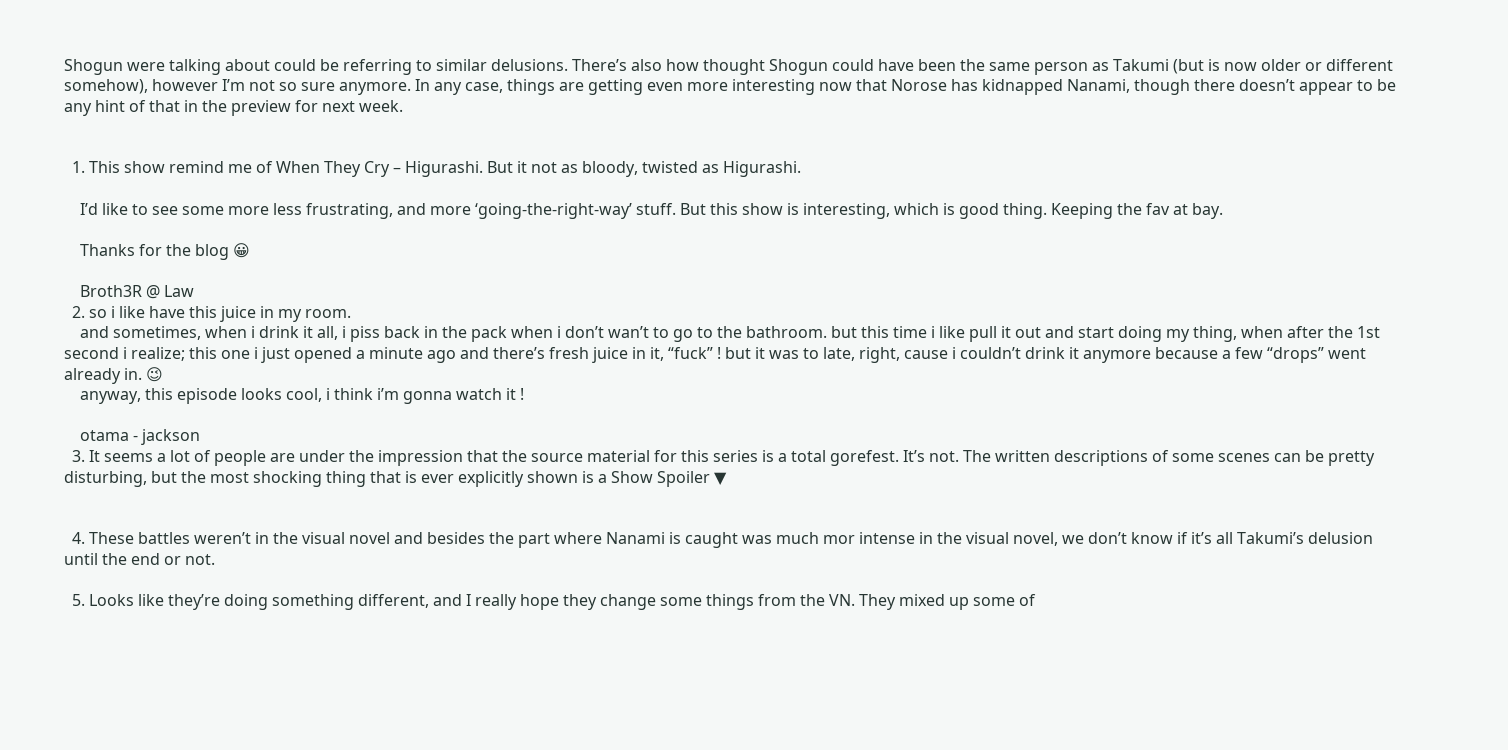Shogun were talking about could be referring to similar delusions. There’s also how thought Shogun could have been the same person as Takumi (but is now older or different somehow), however I’m not so sure anymore. In any case, things are getting even more interesting now that Norose has kidnapped Nanami, though there doesn’t appear to be any hint of that in the preview for next week.


  1. This show remind me of When They Cry – Higurashi. But it not as bloody, twisted as Higurashi.

    I’d like to see some more less frustrating, and more ‘going-the-right-way’ stuff. But this show is interesting, which is good thing. Keeping the fav at bay.

    Thanks for the blog 😀

    Broth3R @ Law
  2. so i like have this juice in my room.
    and sometimes, when i drink it all, i piss back in the pack when i don’t wan’t to go to the bathroom. but this time i like pull it out and start doing my thing, when after the 1st second i realize; this one i just opened a minute ago and there’s fresh juice in it, “fuck” ! but it was to late, right, cause i couldn’t drink it anymore because a few “drops” went already in. 😉
    anyway, this episode looks cool, i think i’m gonna watch it !

    otama - jackson
  3. It seems a lot of people are under the impression that the source material for this series is a total gorefest. It’s not. The written descriptions of some scenes can be pretty disturbing, but the most shocking thing that is ever explicitly shown is a Show Spoiler ▼


  4. These battles weren’t in the visual novel and besides the part where Nanami is caught was much mor intense in the visual novel, we don’t know if it’s all Takumi’s delusion until the end or not.

  5. Looks like they’re doing something different, and I really hope they change some things from the VN. They mixed up some of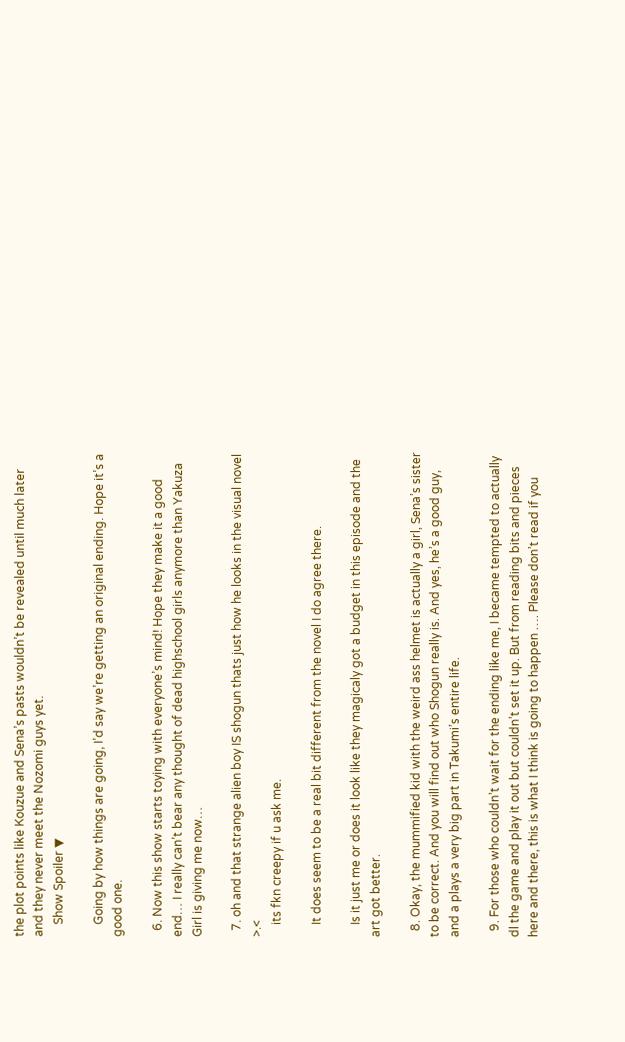the plot points like Kouzue and Sena’s pasts wouldn’t be revealed until much later and they never meet the Nozomi guys yet.
    Show Spoiler ▼

    Going by how things are going, I’d say we’re getting an original ending. Hope it’s a good one.

  6. Now this show starts toying with everyone’s mind! Hope they make it a good end… I really can’t bear any thought of dead highschool girls anymore than Yakuza Girl is giving me now…

  7. oh and that strange alien boy IS shogun thats just how he looks in the visual novel >.<
    its fkn creepy if u ask me.

    It does seem to be a real bit different from the novel I do agree there.

    Is it just me or does it look like they magicaly got a budget in this episode and the art got better.

  8. Okay, the mummified kid with the weird ass helmet is actually a girl, Sena’s sister to be correct. And you will find out who Shogun really is. And yes, he’s a good guy, and a plays a very big part in Takumi’s entire life.

  9. For those who couldn’t wait for the ending like me, I became tempted to actually dl the game and play it out but couldn’t set it up. But from reading bits and pieces here and there, this is what I think is going to happen …. Please don’t read if you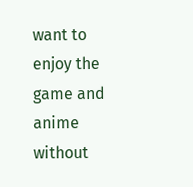want to enjoy the game and anime without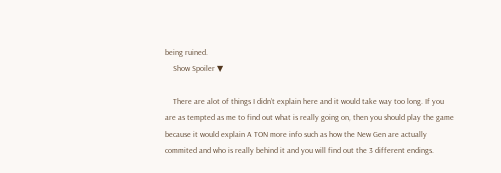being ruined.
    Show Spoiler ▼

    There are alot of things I didn’t explain here and it would take way too long. If you are as tempted as me to find out what is really going on, then you should play the game because it would explain A TON more info such as how the New Gen are actually commited and who is really behind it and you will find out the 3 different endings.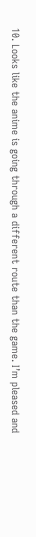10. Looks like the anime is going through a different route than the game. I’m pleased and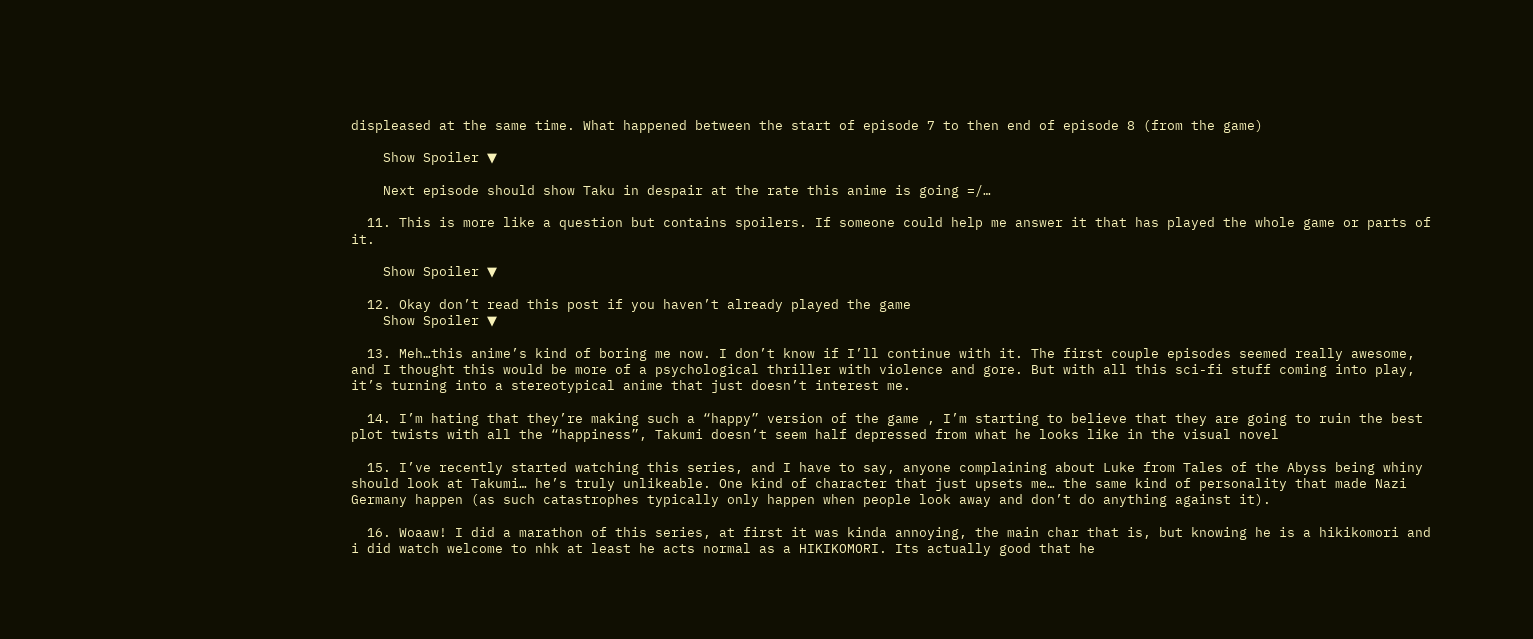displeased at the same time. What happened between the start of episode 7 to then end of episode 8 (from the game)

    Show Spoiler ▼

    Next episode should show Taku in despair at the rate this anime is going =/…

  11. This is more like a question but contains spoilers. If someone could help me answer it that has played the whole game or parts of it.

    Show Spoiler ▼

  12. Okay don’t read this post if you haven’t already played the game
    Show Spoiler ▼

  13. Meh…this anime’s kind of boring me now. I don’t know if I’ll continue with it. The first couple episodes seemed really awesome, and I thought this would be more of a psychological thriller with violence and gore. But with all this sci-fi stuff coming into play, it’s turning into a stereotypical anime that just doesn’t interest me.

  14. I’m hating that they’re making such a “happy” version of the game , I’m starting to believe that they are going to ruin the best plot twists with all the “happiness”, Takumi doesn’t seem half depressed from what he looks like in the visual novel

  15. I’ve recently started watching this series, and I have to say, anyone complaining about Luke from Tales of the Abyss being whiny should look at Takumi… he’s truly unlikeable. One kind of character that just upsets me… the same kind of personality that made Nazi Germany happen (as such catastrophes typically only happen when people look away and don’t do anything against it).

  16. Woaaw! I did a marathon of this series, at first it was kinda annoying, the main char that is, but knowing he is a hikikomori and i did watch welcome to nhk at least he acts normal as a HIKIKOMORI. Its actually good that he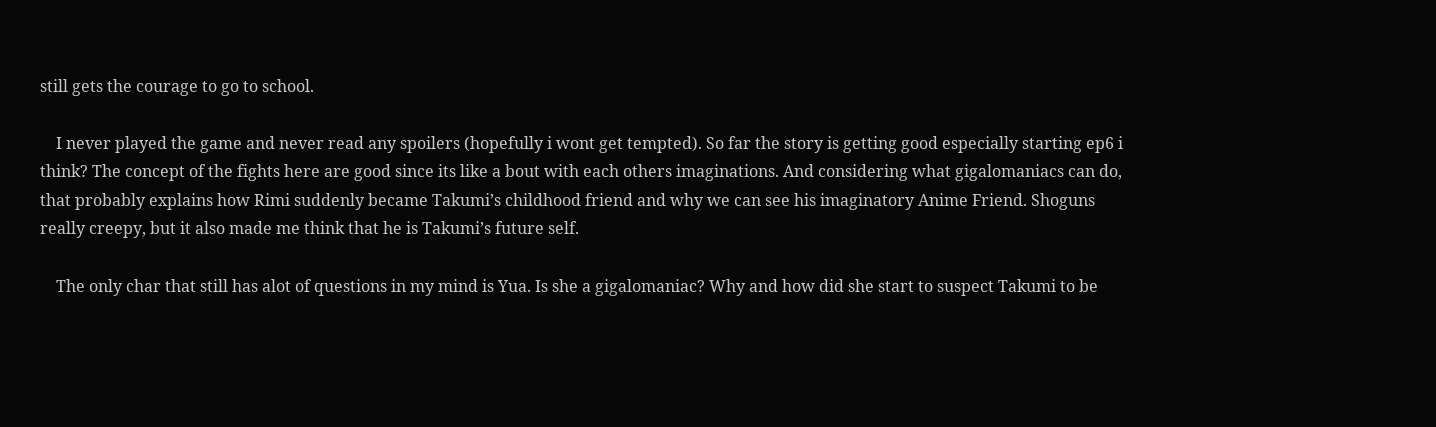still gets the courage to go to school.

    I never played the game and never read any spoilers (hopefully i wont get tempted). So far the story is getting good especially starting ep6 i think? The concept of the fights here are good since its like a bout with each others imaginations. And considering what gigalomaniacs can do, that probably explains how Rimi suddenly became Takumi’s childhood friend and why we can see his imaginatory Anime Friend. Shoguns really creepy, but it also made me think that he is Takumi’s future self.

    The only char that still has alot of questions in my mind is Yua. Is she a gigalomaniac? Why and how did she start to suspect Takumi to be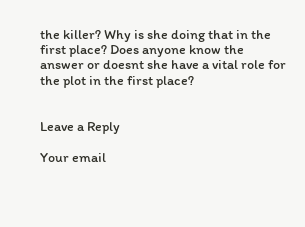the killer? Why is she doing that in the first place? Does anyone know the answer or doesnt she have a vital role for the plot in the first place?


Leave a Reply

Your email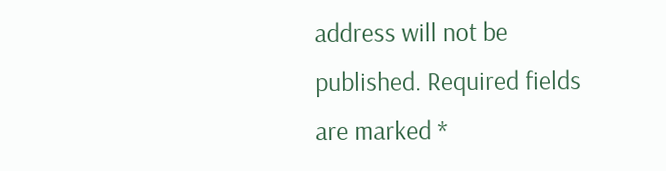address will not be published. Required fields are marked *